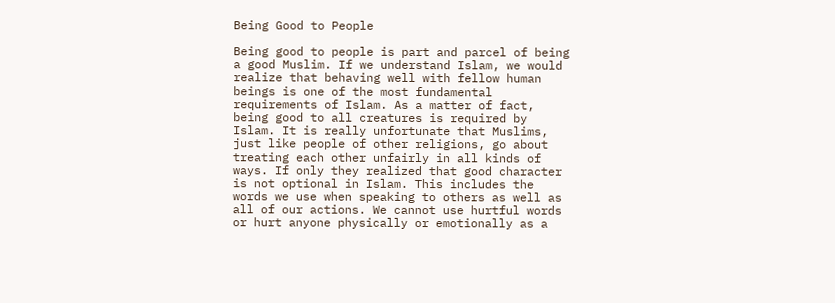Being Good to People

Being good to people is part and parcel of being a good Muslim. If we understand Islam, we would realize that behaving well with fellow human beings is one of the most fundamental requirements of Islam. As a matter of fact, being good to all creatures is required by Islam. It is really unfortunate that Muslims, just like people of other religions, go about treating each other unfairly in all kinds of ways. If only they realized that good character is not optional in Islam. This includes the words we use when speaking to others as well as all of our actions. We cannot use hurtful words or hurt anyone physically or emotionally as a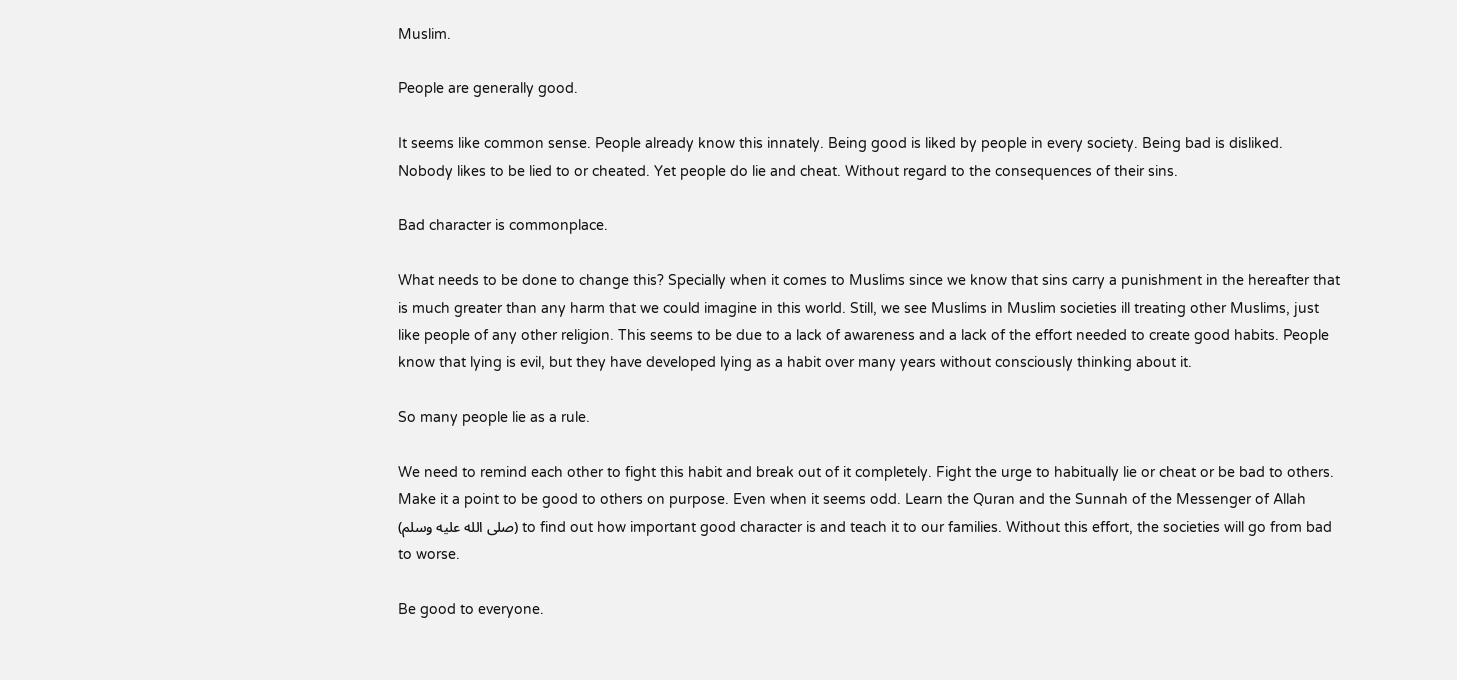Muslim.

People are generally good.

It seems like common sense. People already know this innately. Being good is liked by people in every society. Being bad is disliked. Nobody likes to be lied to or cheated. Yet people do lie and cheat. Without regard to the consequences of their sins.

Bad character is commonplace.

What needs to be done to change this? Specially when it comes to Muslims since we know that sins carry a punishment in the hereafter that is much greater than any harm that we could imagine in this world. Still, we see Muslims in Muslim societies ill treating other Muslims, just like people of any other religion. This seems to be due to a lack of awareness and a lack of the effort needed to create good habits. People know that lying is evil, but they have developed lying as a habit over many years without consciously thinking about it.

So many people lie as a rule.

We need to remind each other to fight this habit and break out of it completely. Fight the urge to habitually lie or cheat or be bad to others. Make it a point to be good to others on purpose. Even when it seems odd. Learn the Quran and the Sunnah of the Messenger of Allah (صلى الله عليه وسلم) to find out how important good character is and teach it to our families. Without this effort, the societies will go from bad to worse.

Be good to everyone.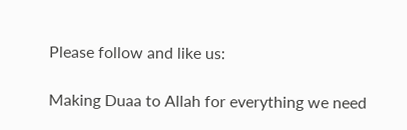Please follow and like us:

Making Duaa to Allah for everything we need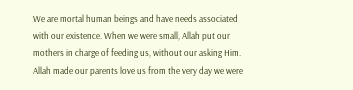We are mortal human beings and have needs associated with our existence. When we were small, Allah put our mothers in charge of feeding us, without our asking Him. Allah made our parents love us from the very day we were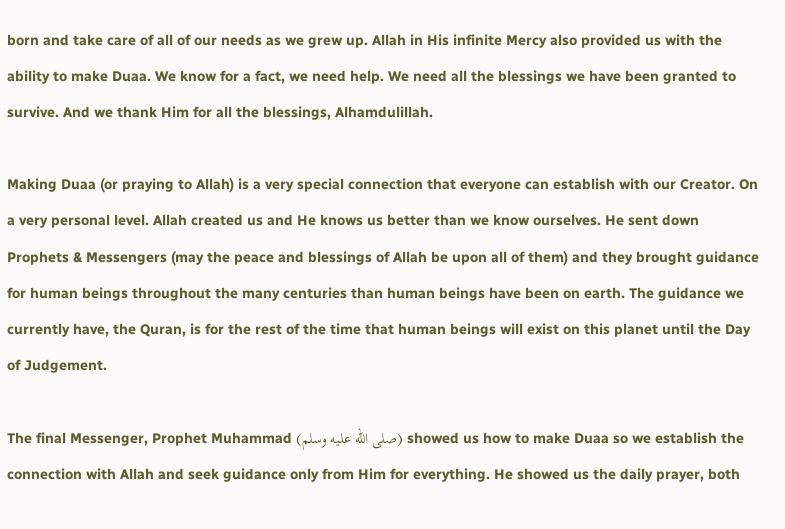born and take care of all of our needs as we grew up. Allah in His infinite Mercy also provided us with the ability to make Duaa. We know for a fact, we need help. We need all the blessings we have been granted to survive. And we thank Him for all the blessings, Alhamdulillah.

Making Duaa (or praying to Allah) is a very special connection that everyone can establish with our Creator. On a very personal level. Allah created us and He knows us better than we know ourselves. He sent down Prophets & Messengers (may the peace and blessings of Allah be upon all of them) and they brought guidance for human beings throughout the many centuries than human beings have been on earth. The guidance we currently have, the Quran, is for the rest of the time that human beings will exist on this planet until the Day of Judgement.

The final Messenger, Prophet Muhammad (صلى الله عليه وسلم) showed us how to make Duaa so we establish the connection with Allah and seek guidance only from Him for everything. He showed us the daily prayer, both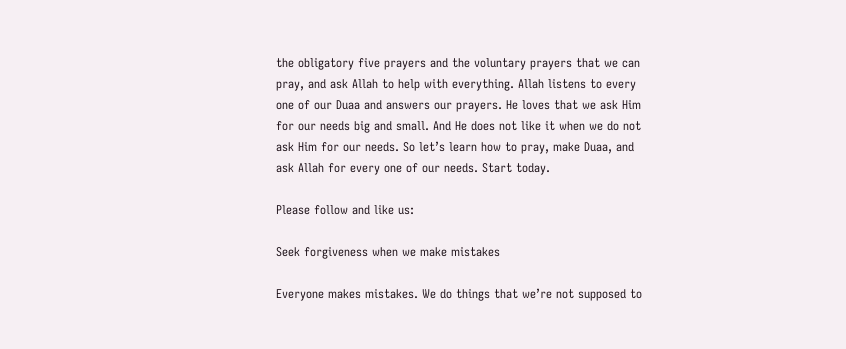the obligatory five prayers and the voluntary prayers that we can pray, and ask Allah to help with everything. Allah listens to every one of our Duaa and answers our prayers. He loves that we ask Him for our needs big and small. And He does not like it when we do not ask Him for our needs. So let’s learn how to pray, make Duaa, and ask Allah for every one of our needs. Start today.

Please follow and like us:

Seek forgiveness when we make mistakes

Everyone makes mistakes. We do things that we’re not supposed to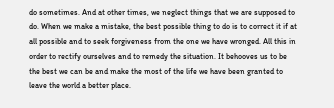do sometimes. And at other times, we neglect things that we are supposed to do. When we make a mistake, the best possible thing to do is to correct it if at all possible and to seek forgiveness from the one we have wronged. All this in order to rectify ourselves and to remedy the situation. It behooves us to be the best we can be and make the most of the life we have been granted to leave the world a better place.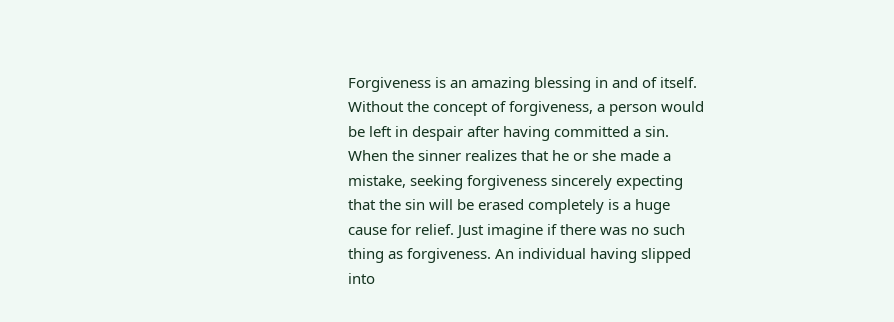Forgiveness is an amazing blessing in and of itself. Without the concept of forgiveness, a person would be left in despair after having committed a sin. When the sinner realizes that he or she made a mistake, seeking forgiveness sincerely expecting that the sin will be erased completely is a huge cause for relief. Just imagine if there was no such thing as forgiveness. An individual having slipped into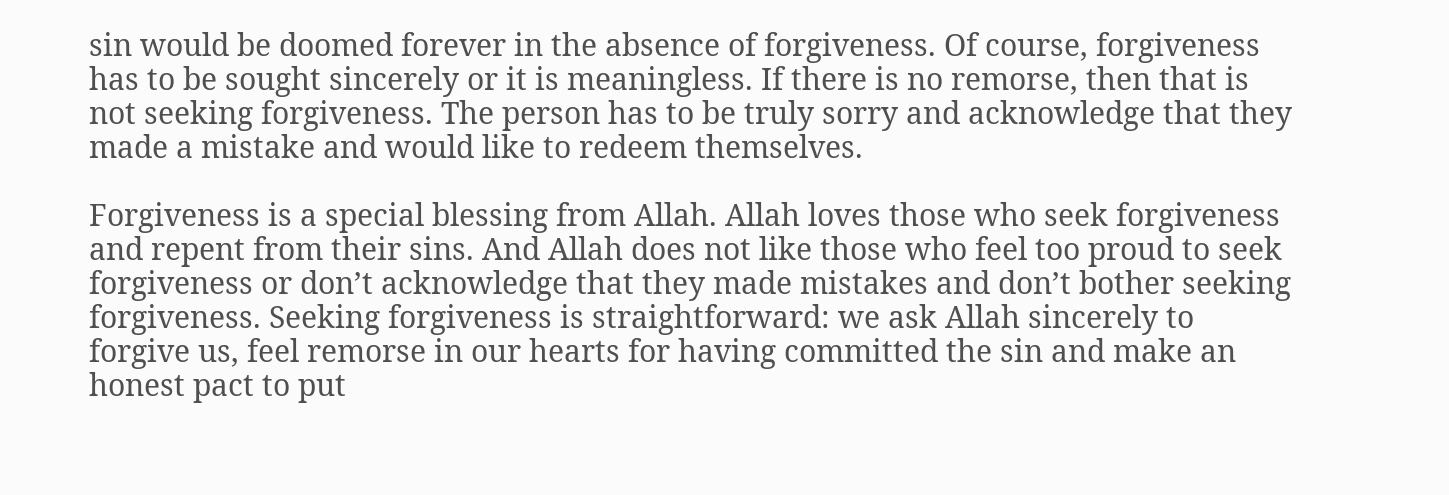sin would be doomed forever in the absence of forgiveness. Of course, forgiveness has to be sought sincerely or it is meaningless. If there is no remorse, then that is not seeking forgiveness. The person has to be truly sorry and acknowledge that they made a mistake and would like to redeem themselves.

Forgiveness is a special blessing from Allah. Allah loves those who seek forgiveness and repent from their sins. And Allah does not like those who feel too proud to seek forgiveness or don’t acknowledge that they made mistakes and don’t bother seeking forgiveness. Seeking forgiveness is straightforward: we ask Allah sincerely to forgive us, feel remorse in our hearts for having committed the sin and make an honest pact to put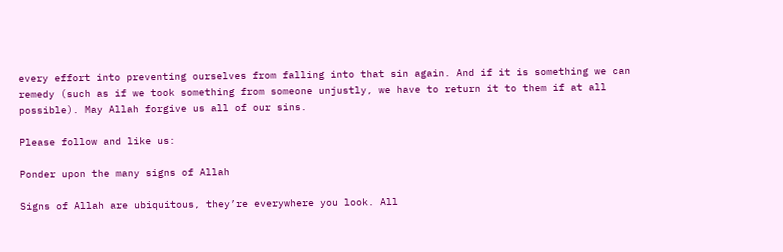every effort into preventing ourselves from falling into that sin again. And if it is something we can remedy (such as if we took something from someone unjustly, we have to return it to them if at all possible). May Allah forgive us all of our sins.

Please follow and like us:

Ponder upon the many signs of Allah

Signs of Allah are ubiquitous, they’re everywhere you look. All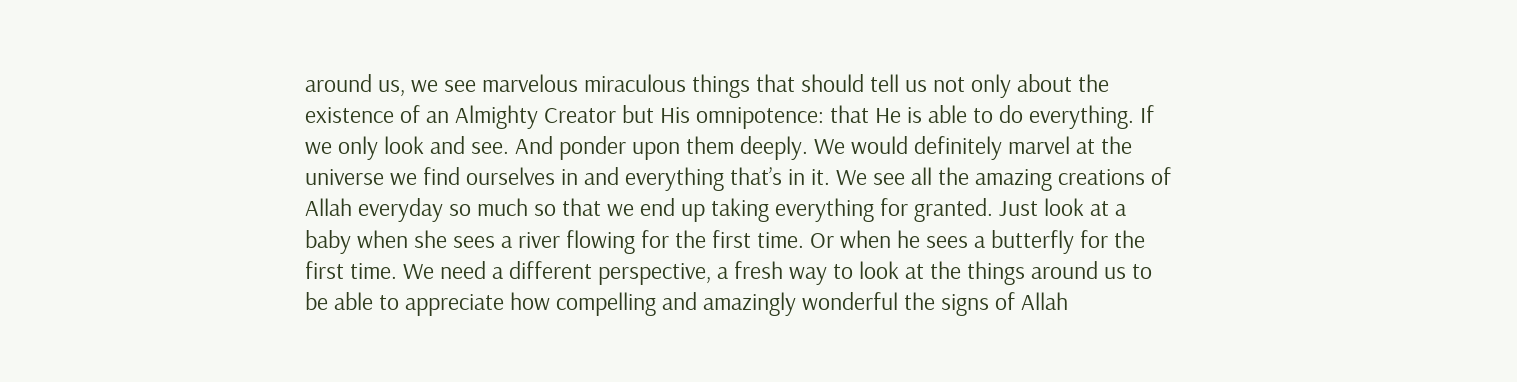around us, we see marvelous miraculous things that should tell us not only about the existence of an Almighty Creator but His omnipotence: that He is able to do everything. If we only look and see. And ponder upon them deeply. We would definitely marvel at the universe we find ourselves in and everything that’s in it. We see all the amazing creations of Allah everyday so much so that we end up taking everything for granted. Just look at a baby when she sees a river flowing for the first time. Or when he sees a butterfly for the first time. We need a different perspective, a fresh way to look at the things around us to be able to appreciate how compelling and amazingly wonderful the signs of Allah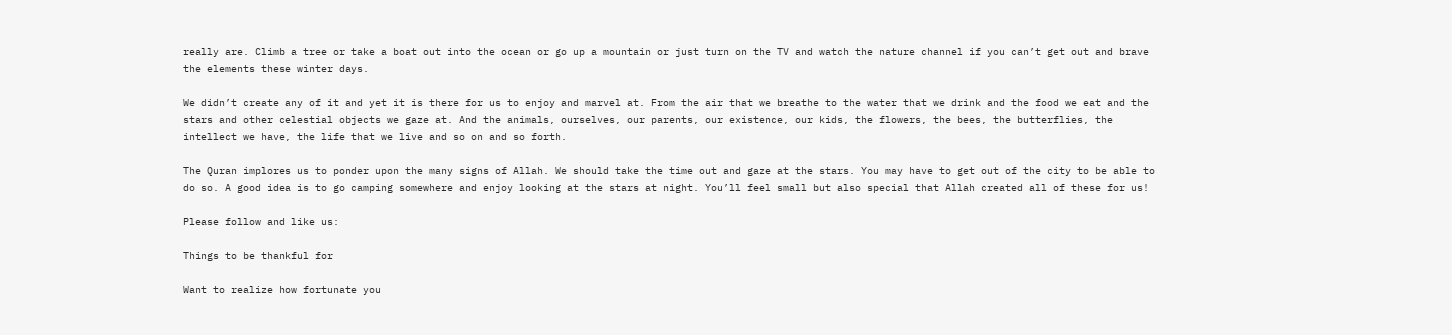really are. Climb a tree or take a boat out into the ocean or go up a mountain or just turn on the TV and watch the nature channel if you can’t get out and brave the elements these winter days.

We didn’t create any of it and yet it is there for us to enjoy and marvel at. From the air that we breathe to the water that we drink and the food we eat and the stars and other celestial objects we gaze at. And the animals, ourselves, our parents, our existence, our kids, the flowers, the bees, the butterflies, the intellect we have, the life that we live and so on and so forth.

The Quran implores us to ponder upon the many signs of Allah. We should take the time out and gaze at the stars. You may have to get out of the city to be able to do so. A good idea is to go camping somewhere and enjoy looking at the stars at night. You’ll feel small but also special that Allah created all of these for us!

Please follow and like us:

Things to be thankful for

Want to realize how fortunate you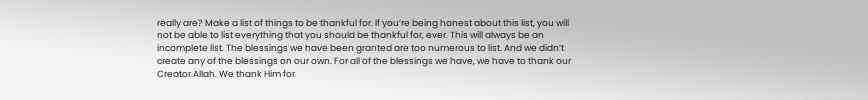really are? Make a list of things to be thankful for. If you’re being honest about this list, you will not be able to list everything that you should be thankful for, ever. This will always be an incomplete list. The blessings we have been granted are too numerous to list. And we didn’t create any of the blessings on our own. For all of the blessings we have, we have to thank our Creator Allah. We thank Him for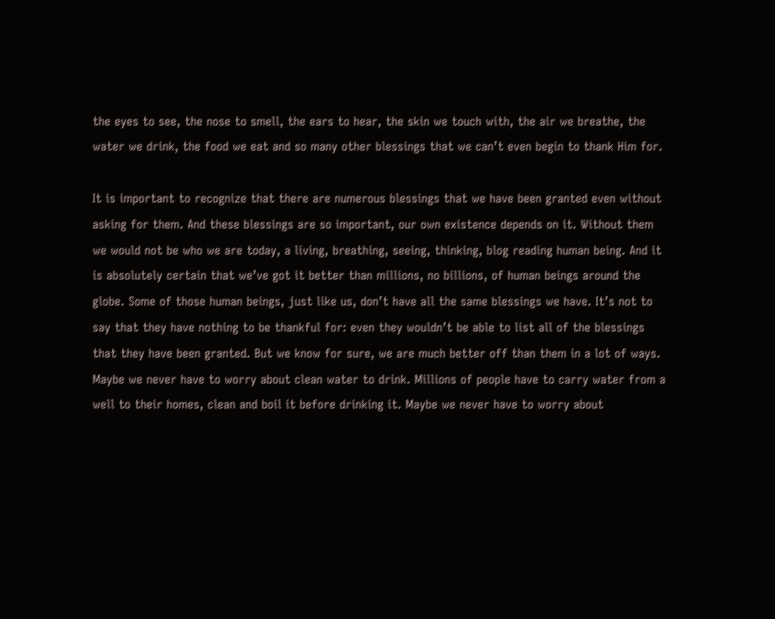the eyes to see, the nose to smell, the ears to hear, the skin we touch with, the air we breathe, the water we drink, the food we eat and so many other blessings that we can’t even begin to thank Him for.

It is important to recognize that there are numerous blessings that we have been granted even without asking for them. And these blessings are so important, our own existence depends on it. Without them we would not be who we are today, a living, breathing, seeing, thinking, blog reading human being. And it is absolutely certain that we’ve got it better than millions, no billions, of human beings around the globe. Some of those human beings, just like us, don’t have all the same blessings we have. It’s not to say that they have nothing to be thankful for: even they wouldn’t be able to list all of the blessings that they have been granted. But we know for sure, we are much better off than them in a lot of ways. Maybe we never have to worry about clean water to drink. Millions of people have to carry water from a well to their homes, clean and boil it before drinking it. Maybe we never have to worry about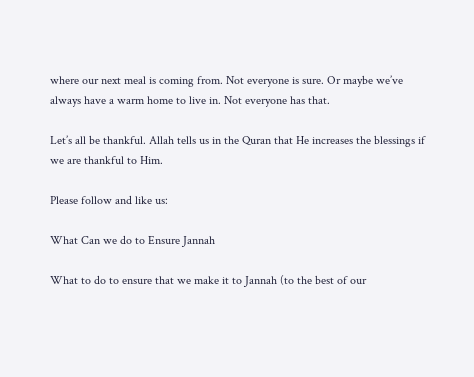where our next meal is coming from. Not everyone is sure. Or maybe we’ve always have a warm home to live in. Not everyone has that.

Let’s all be thankful. Allah tells us in the Quran that He increases the blessings if we are thankful to Him.

Please follow and like us:

What Can we do to Ensure Jannah

What to do to ensure that we make it to Jannah (to the best of our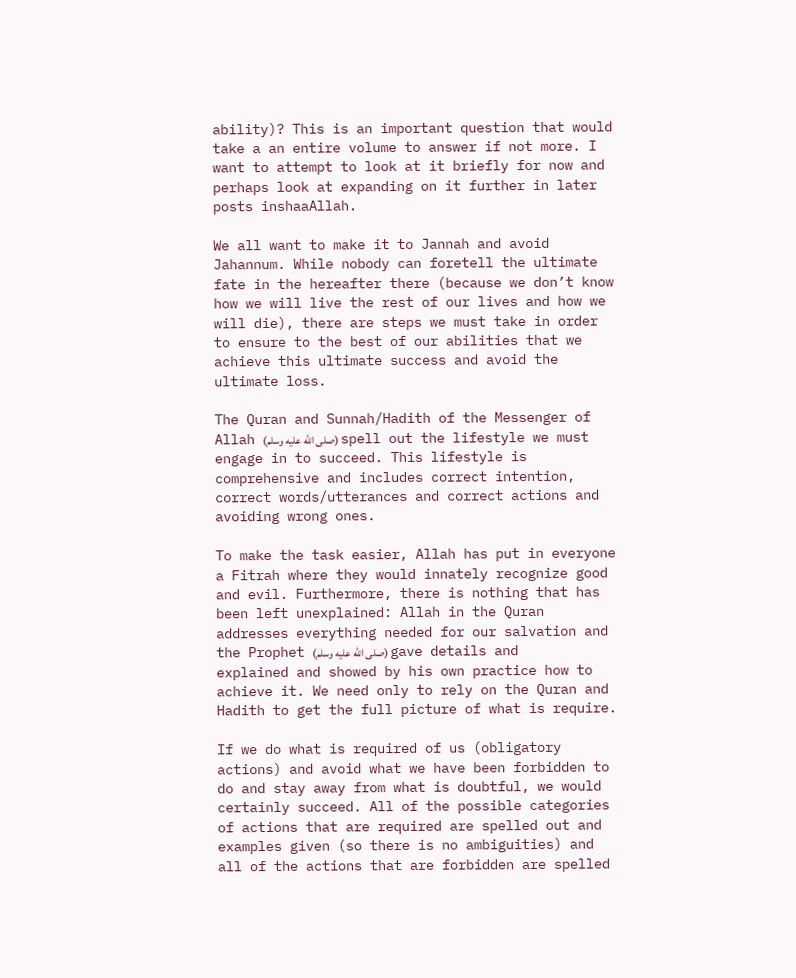ability)? This is an important question that would take a an entire volume to answer if not more. I want to attempt to look at it briefly for now and perhaps look at expanding on it further in later posts inshaaAllah.

We all want to make it to Jannah and avoid Jahannum. While nobody can foretell the ultimate fate in the hereafter there (because we don’t know how we will live the rest of our lives and how we will die), there are steps we must take in order to ensure to the best of our abilities that we achieve this ultimate success and avoid the ultimate loss.

The Quran and Sunnah/Hadith of the Messenger of Allah (صلى الله عليه وسلم) spell out the lifestyle we must engage in to succeed. This lifestyle is comprehensive and includes correct intention, correct words/utterances and correct actions and avoiding wrong ones.

To make the task easier, Allah has put in everyone a Fitrah where they would innately recognize good and evil. Furthermore, there is nothing that has been left unexplained: Allah in the Quran addresses everything needed for our salvation and the Prophet (صلى الله عليه وسلم) gave details and explained and showed by his own practice how to achieve it. We need only to rely on the Quran and Hadith to get the full picture of what is require.

If we do what is required of us (obligatory actions) and avoid what we have been forbidden to do and stay away from what is doubtful, we would certainly succeed. All of the possible categories of actions that are required are spelled out and examples given (so there is no ambiguities) and all of the actions that are forbidden are spelled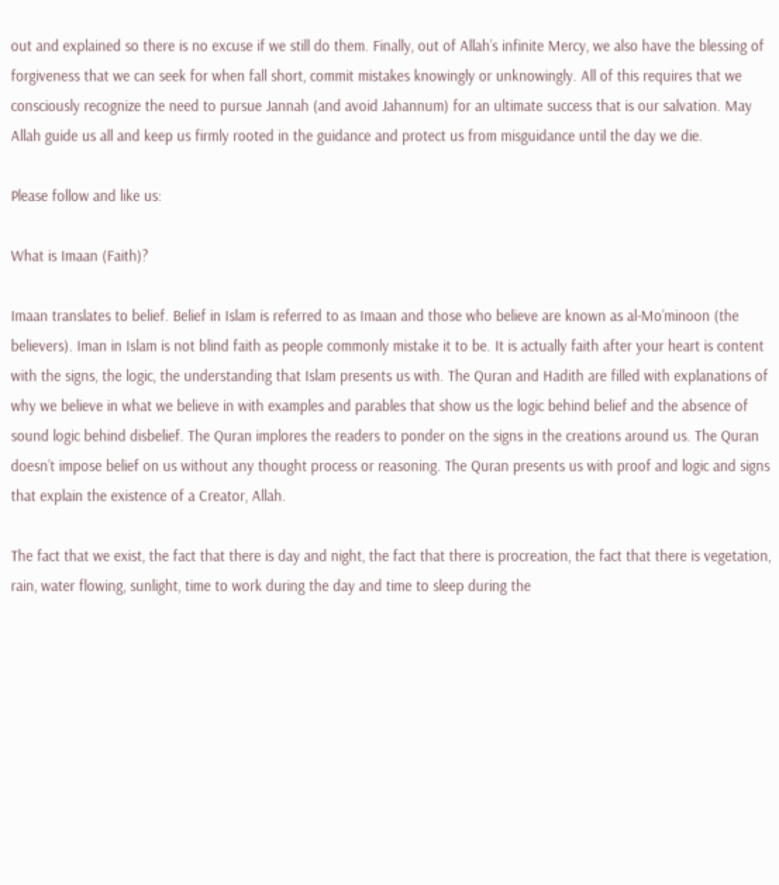out and explained so there is no excuse if we still do them. Finally, out of Allah’s infinite Mercy, we also have the blessing of forgiveness that we can seek for when fall short, commit mistakes knowingly or unknowingly. All of this requires that we consciously recognize the need to pursue Jannah (and avoid Jahannum) for an ultimate success that is our salvation. May Allah guide us all and keep us firmly rooted in the guidance and protect us from misguidance until the day we die.

Please follow and like us:

What is Imaan (Faith)?

Imaan translates to belief. Belief in Islam is referred to as Imaan and those who believe are known as al-Mo’minoon (the believers). Iman in Islam is not blind faith as people commonly mistake it to be. It is actually faith after your heart is content with the signs, the logic, the understanding that Islam presents us with. The Quran and Hadith are filled with explanations of why we believe in what we believe in with examples and parables that show us the logic behind belief and the absence of sound logic behind disbelief. The Quran implores the readers to ponder on the signs in the creations around us. The Quran doesn’t impose belief on us without any thought process or reasoning. The Quran presents us with proof and logic and signs that explain the existence of a Creator, Allah.

The fact that we exist, the fact that there is day and night, the fact that there is procreation, the fact that there is vegetation, rain, water flowing, sunlight, time to work during the day and time to sleep during the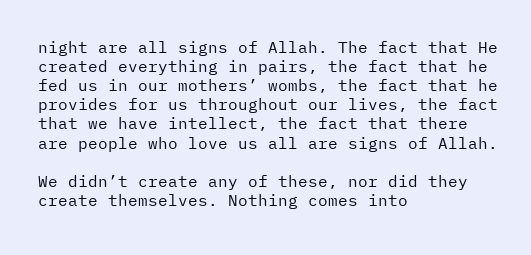night are all signs of Allah. The fact that He created everything in pairs, the fact that he fed us in our mothers’ wombs, the fact that he provides for us throughout our lives, the fact that we have intellect, the fact that there are people who love us all are signs of Allah.

We didn’t create any of these, nor did they create themselves. Nothing comes into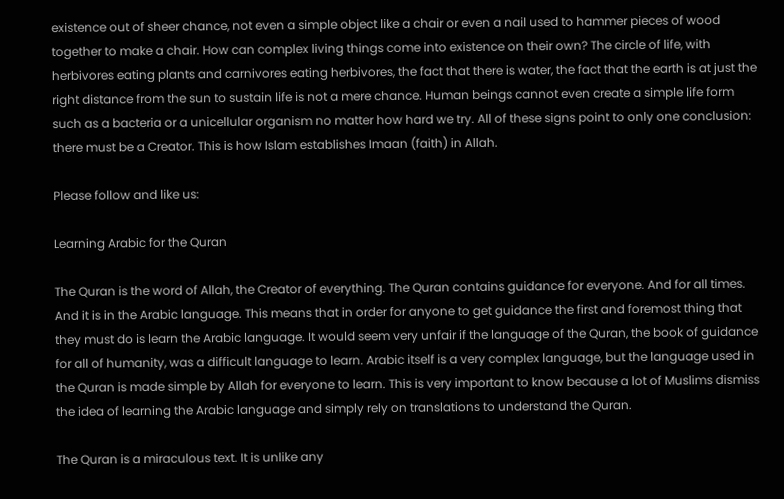existence out of sheer chance, not even a simple object like a chair or even a nail used to hammer pieces of wood together to make a chair. How can complex living things come into existence on their own? The circle of life, with herbivores eating plants and carnivores eating herbivores, the fact that there is water, the fact that the earth is at just the right distance from the sun to sustain life is not a mere chance. Human beings cannot even create a simple life form such as a bacteria or a unicellular organism no matter how hard we try. All of these signs point to only one conclusion: there must be a Creator. This is how Islam establishes Imaan (faith) in Allah.

Please follow and like us:

Learning Arabic for the Quran

The Quran is the word of Allah, the Creator of everything. The Quran contains guidance for everyone. And for all times. And it is in the Arabic language. This means that in order for anyone to get guidance the first and foremost thing that they must do is learn the Arabic language. It would seem very unfair if the language of the Quran, the book of guidance for all of humanity, was a difficult language to learn. Arabic itself is a very complex language, but the language used in the Quran is made simple by Allah for everyone to learn. This is very important to know because a lot of Muslims dismiss the idea of learning the Arabic language and simply rely on translations to understand the Quran.

The Quran is a miraculous text. It is unlike any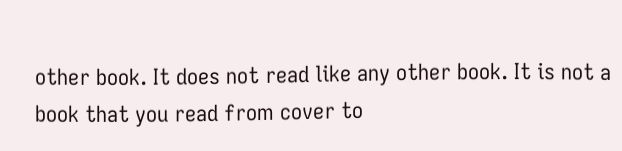other book. It does not read like any other book. It is not a book that you read from cover to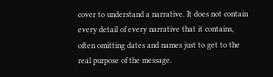cover to understand a narrative. It does not contain every detail of every narrative that it contains, often omitting dates and names just to get to the real purpose of the message.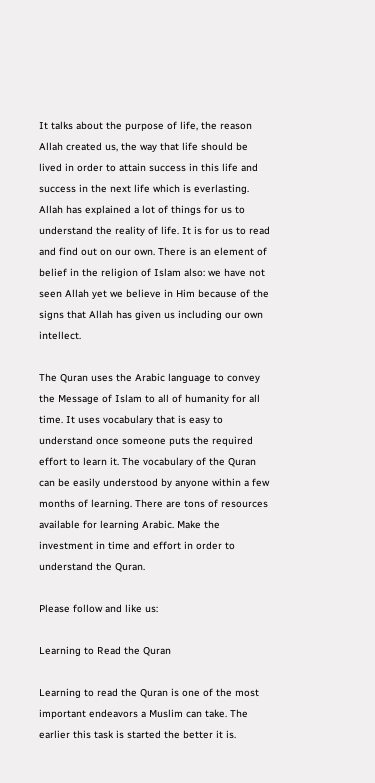It talks about the purpose of life, the reason Allah created us, the way that life should be lived in order to attain success in this life and success in the next life which is everlasting. Allah has explained a lot of things for us to understand the reality of life. It is for us to read and find out on our own. There is an element of belief in the religion of Islam also: we have not seen Allah yet we believe in Him because of the signs that Allah has given us including our own intellect.

The Quran uses the Arabic language to convey the Message of Islam to all of humanity for all time. It uses vocabulary that is easy to understand once someone puts the required effort to learn it. The vocabulary of the Quran can be easily understood by anyone within a few months of learning. There are tons of resources available for learning Arabic. Make the investment in time and effort in order to understand the Quran.

Please follow and like us:

Learning to Read the Quran

Learning to read the Quran is one of the most important endeavors a Muslim can take. The earlier this task is started the better it is.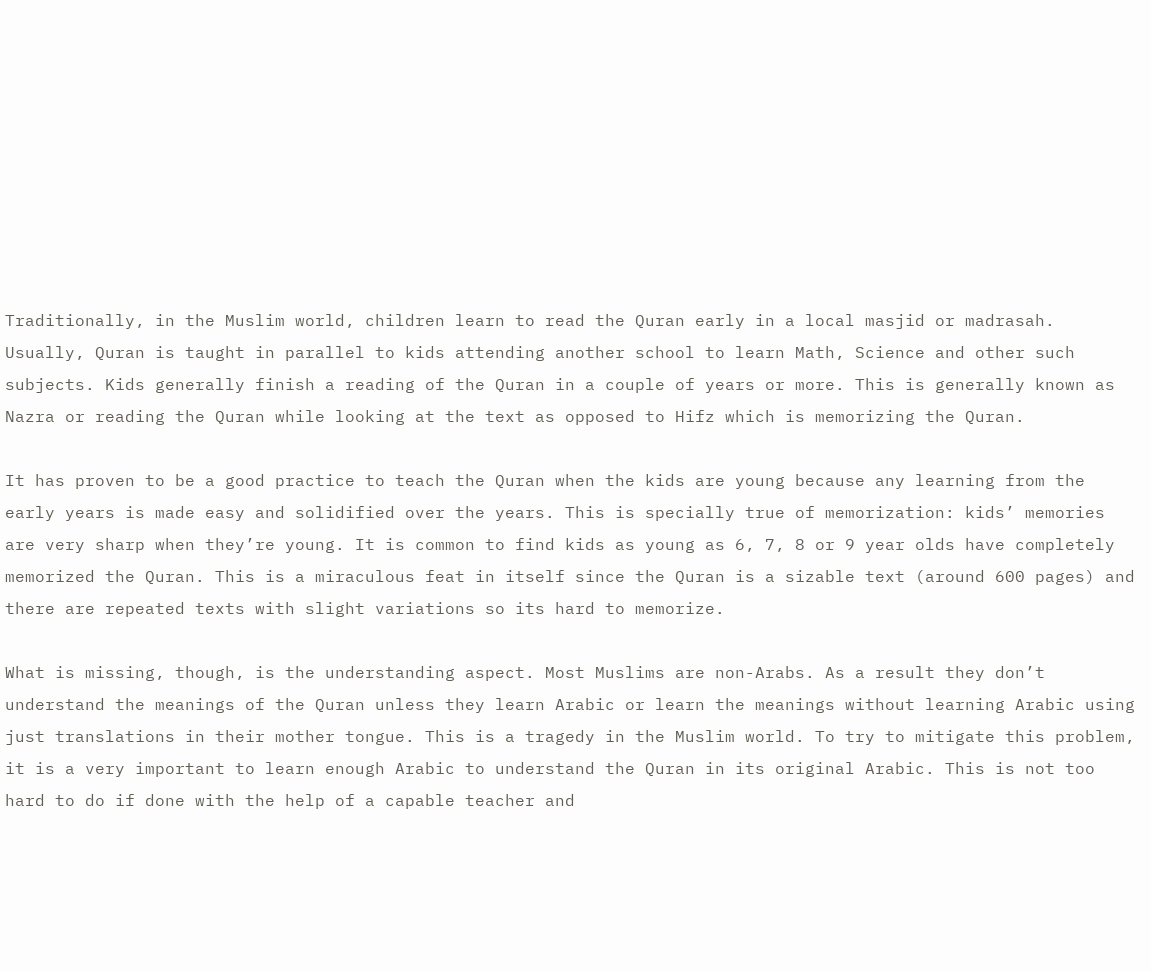Traditionally, in the Muslim world, children learn to read the Quran early in a local masjid or madrasah. Usually, Quran is taught in parallel to kids attending another school to learn Math, Science and other such subjects. Kids generally finish a reading of the Quran in a couple of years or more. This is generally known as Nazra or reading the Quran while looking at the text as opposed to Hifz which is memorizing the Quran.

It has proven to be a good practice to teach the Quran when the kids are young because any learning from the early years is made easy and solidified over the years. This is specially true of memorization: kids’ memories are very sharp when they’re young. It is common to find kids as young as 6, 7, 8 or 9 year olds have completely memorized the Quran. This is a miraculous feat in itself since the Quran is a sizable text (around 600 pages) and there are repeated texts with slight variations so its hard to memorize.

What is missing, though, is the understanding aspect. Most Muslims are non-Arabs. As a result they don’t understand the meanings of the Quran unless they learn Arabic or learn the meanings without learning Arabic using just translations in their mother tongue. This is a tragedy in the Muslim world. To try to mitigate this problem, it is a very important to learn enough Arabic to understand the Quran in its original Arabic. This is not too hard to do if done with the help of a capable teacher and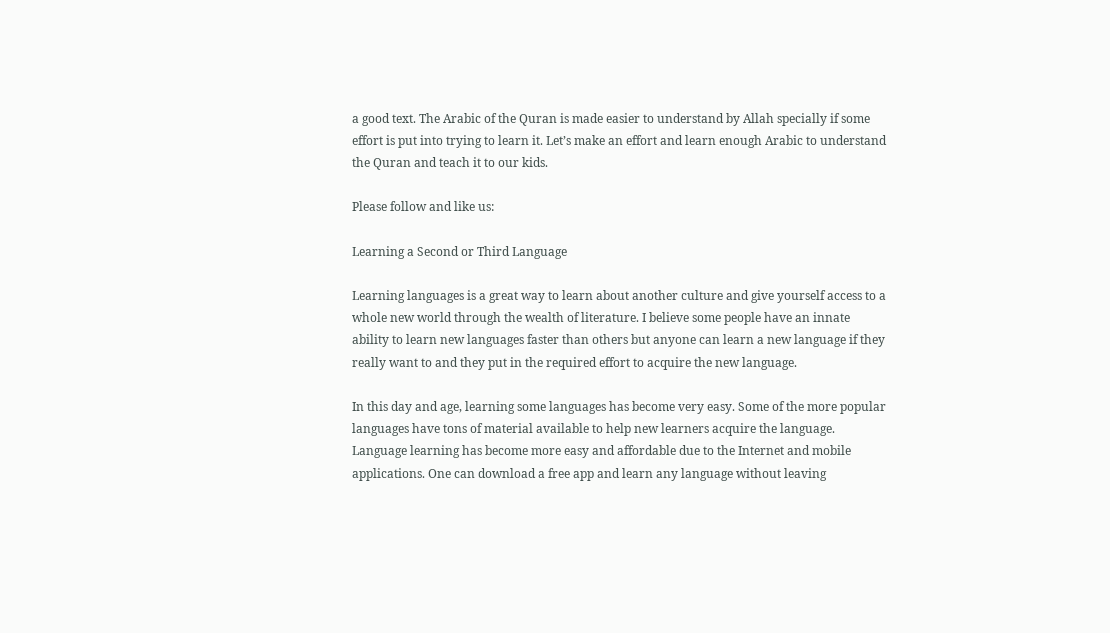a good text. The Arabic of the Quran is made easier to understand by Allah specially if some effort is put into trying to learn it. Let’s make an effort and learn enough Arabic to understand the Quran and teach it to our kids.

Please follow and like us:

Learning a Second or Third Language

Learning languages is a great way to learn about another culture and give yourself access to a whole new world through the wealth of literature. I believe some people have an innate ability to learn new languages faster than others but anyone can learn a new language if they really want to and they put in the required effort to acquire the new language.

In this day and age, learning some languages has become very easy. Some of the more popular languages have tons of material available to help new learners acquire the language. Language learning has become more easy and affordable due to the Internet and mobile applications. One can download a free app and learn any language without leaving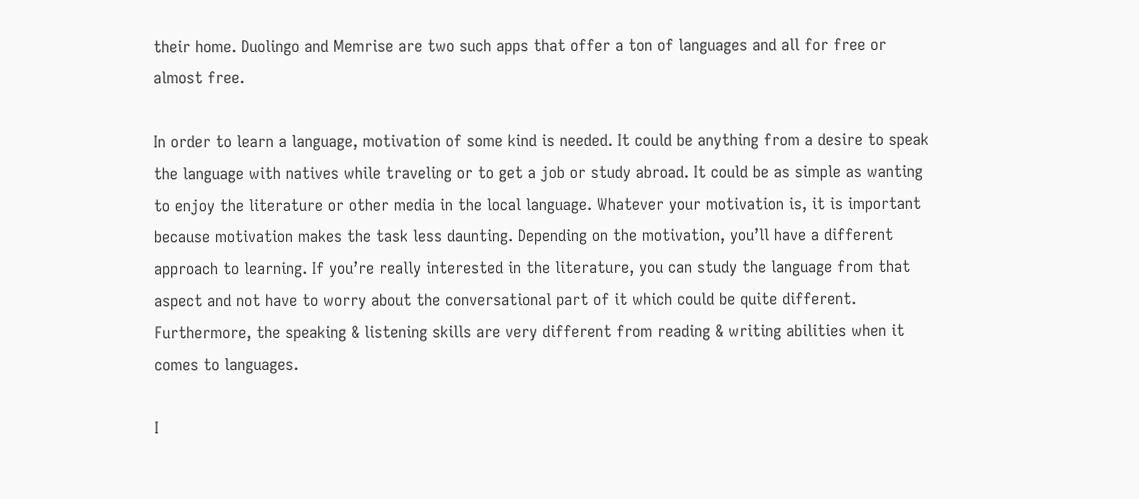their home. Duolingo and Memrise are two such apps that offer a ton of languages and all for free or almost free.

In order to learn a language, motivation of some kind is needed. It could be anything from a desire to speak the language with natives while traveling or to get a job or study abroad. It could be as simple as wanting to enjoy the literature or other media in the local language. Whatever your motivation is, it is important because motivation makes the task less daunting. Depending on the motivation, you’ll have a different approach to learning. If you’re really interested in the literature, you can study the language from that aspect and not have to worry about the conversational part of it which could be quite different. Furthermore, the speaking & listening skills are very different from reading & writing abilities when it comes to languages.

I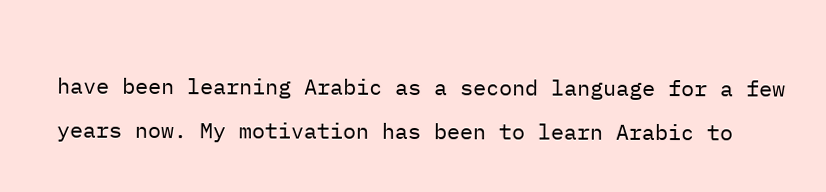have been learning Arabic as a second language for a few years now. My motivation has been to learn Arabic to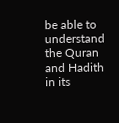be able to understand the Quran and Hadith in its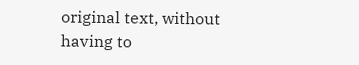original text, without having to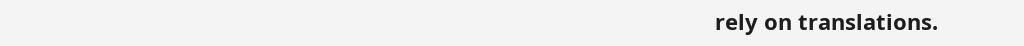rely on translations.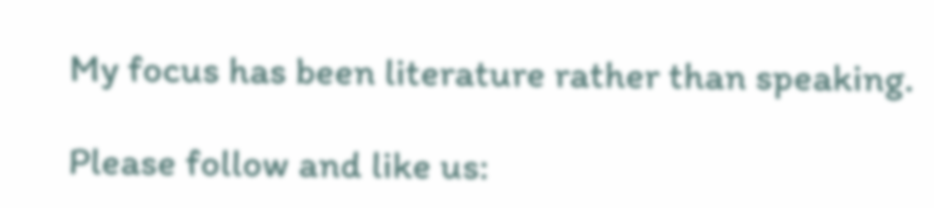My focus has been literature rather than speaking.

Please follow and like us: